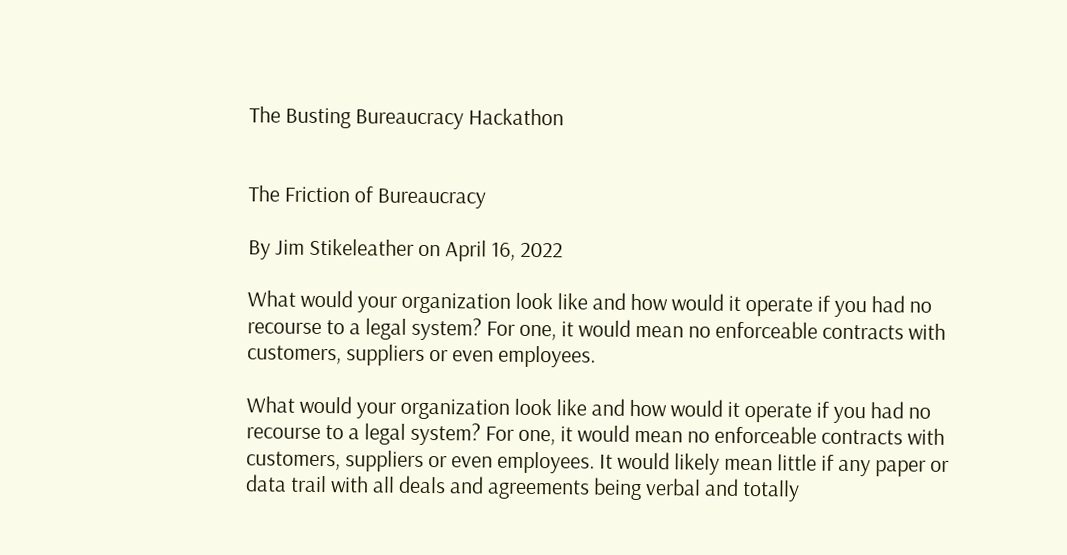The Busting Bureaucracy Hackathon


The Friction of Bureaucracy

By Jim Stikeleather on April 16, 2022

What would your organization look like and how would it operate if you had no recourse to a legal system? For one, it would mean no enforceable contracts with customers, suppliers or even employees.

What would your organization look like and how would it operate if you had no recourse to a legal system? For one, it would mean no enforceable contracts with customers, suppliers or even employees. It would likely mean little if any paper or data trail with all deals and agreements being verbal and totally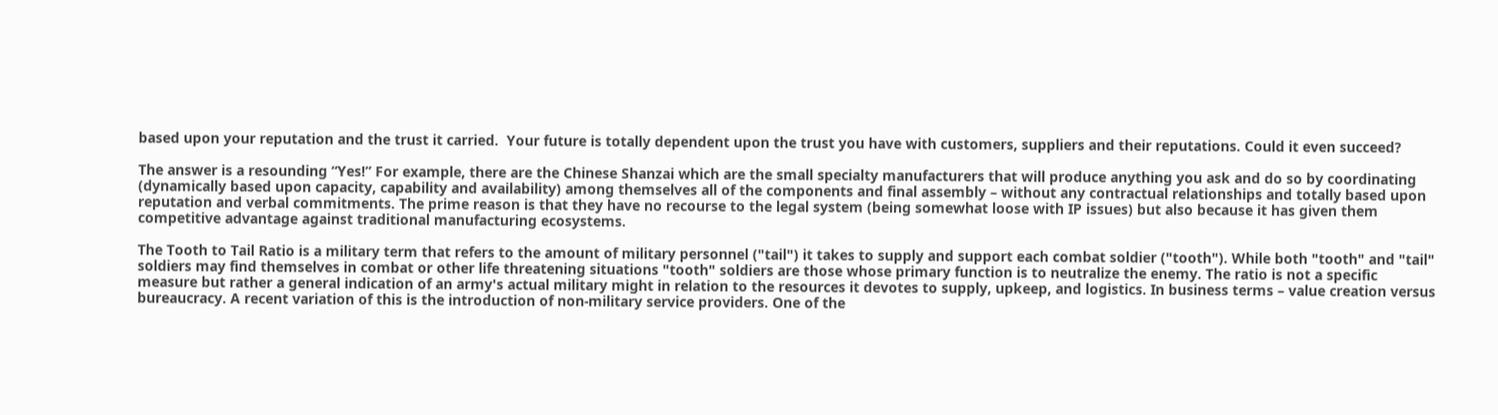based upon your reputation and the trust it carried.  Your future is totally dependent upon the trust you have with customers, suppliers and their reputations. Could it even succeed?

The answer is a resounding “Yes!” For example, there are the Chinese Shanzai which are the small specialty manufacturers that will produce anything you ask and do so by coordinating (dynamically based upon capacity, capability and availability) among themselves all of the components and final assembly – without any contractual relationships and totally based upon reputation and verbal commitments. The prime reason is that they have no recourse to the legal system (being somewhat loose with IP issues) but also because it has given them competitive advantage against traditional manufacturing ecosystems.

The Tooth to Tail Ratio is a military term that refers to the amount of military personnel ("tail") it takes to supply and support each combat soldier ("tooth"). While both "tooth" and "tail" soldiers may find themselves in combat or other life threatening situations "tooth" soldiers are those whose primary function is to neutralize the enemy. The ratio is not a specific measure but rather a general indication of an army's actual military might in relation to the resources it devotes to supply, upkeep, and logistics. In business terms – value creation versus bureaucracy. A recent variation of this is the introduction of non-military service providers. One of the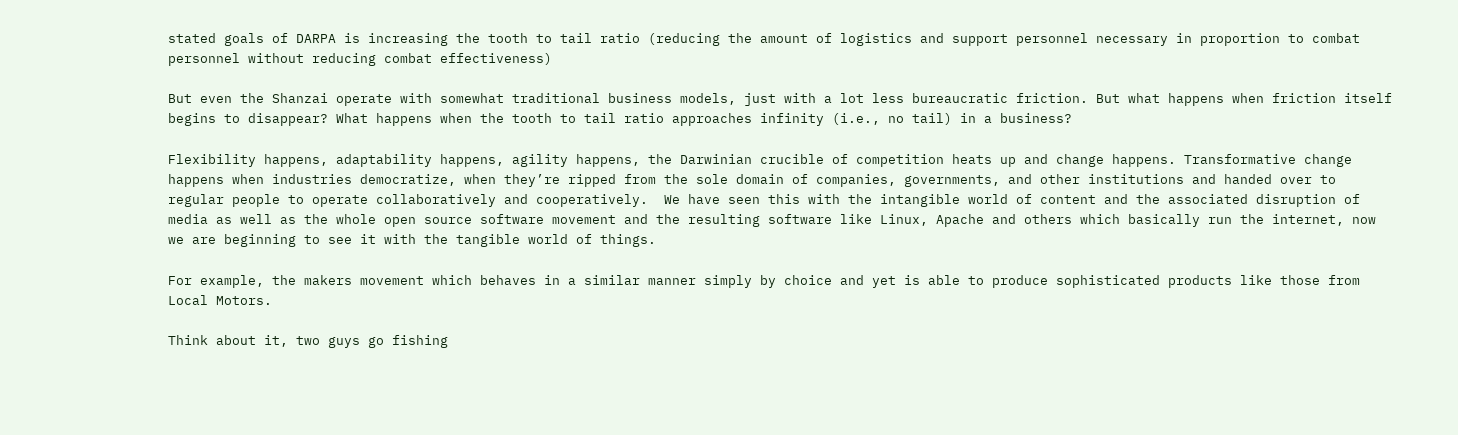stated goals of DARPA is increasing the tooth to tail ratio (reducing the amount of logistics and support personnel necessary in proportion to combat personnel without reducing combat effectiveness)

But even the Shanzai operate with somewhat traditional business models, just with a lot less bureaucratic friction. But what happens when friction itself begins to disappear? What happens when the tooth to tail ratio approaches infinity (i.e., no tail) in a business?

Flexibility happens, adaptability happens, agility happens, the Darwinian crucible of competition heats up and change happens. Transformative change happens when industries democratize, when they’re ripped from the sole domain of companies, governments, and other institutions and handed over to regular people to operate collaboratively and cooperatively.  We have seen this with the intangible world of content and the associated disruption of media as well as the whole open source software movement and the resulting software like Linux, Apache and others which basically run the internet, now we are beginning to see it with the tangible world of things.

For example, the makers movement which behaves in a similar manner simply by choice and yet is able to produce sophisticated products like those from Local Motors.

Think about it, two guys go fishing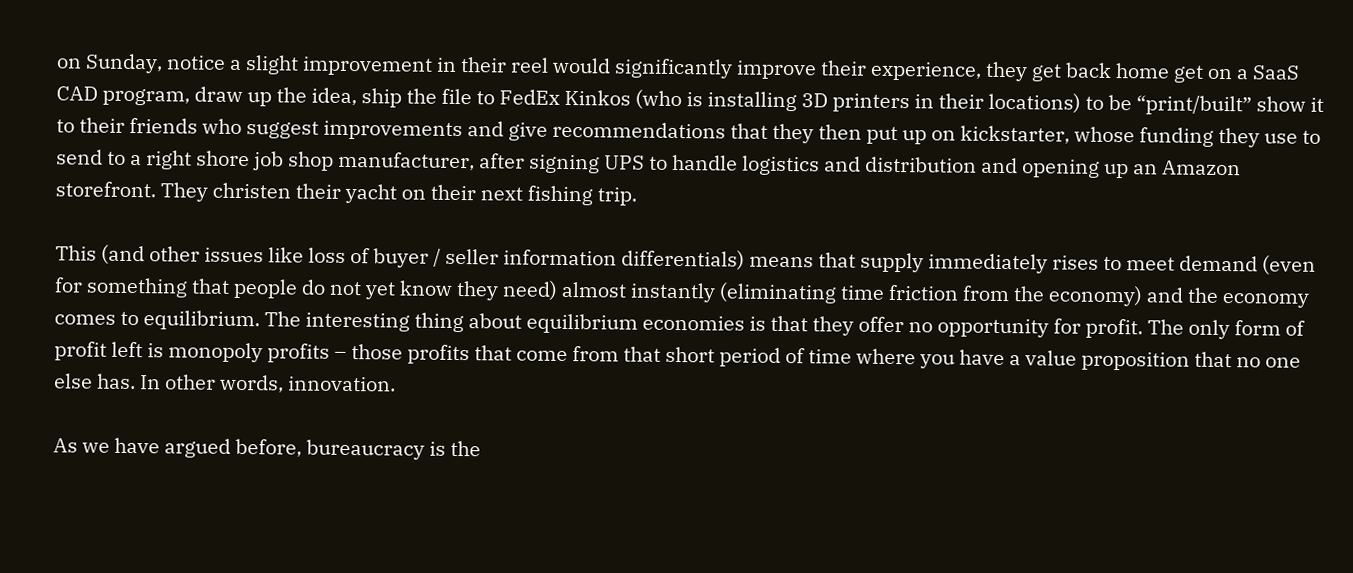on Sunday, notice a slight improvement in their reel would significantly improve their experience, they get back home get on a SaaS CAD program, draw up the idea, ship the file to FedEx Kinkos (who is installing 3D printers in their locations) to be “print/built” show it to their friends who suggest improvements and give recommendations that they then put up on kickstarter, whose funding they use to send to a right shore job shop manufacturer, after signing UPS to handle logistics and distribution and opening up an Amazon storefront. They christen their yacht on their next fishing trip.

This (and other issues like loss of buyer / seller information differentials) means that supply immediately rises to meet demand (even for something that people do not yet know they need) almost instantly (eliminating time friction from the economy) and the economy comes to equilibrium. The interesting thing about equilibrium economies is that they offer no opportunity for profit. The only form of profit left is monopoly profits – those profits that come from that short period of time where you have a value proposition that no one else has. In other words, innovation.

As we have argued before, bureaucracy is the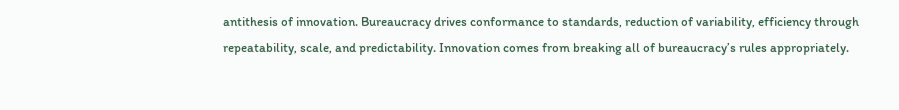antithesis of innovation. Bureaucracy drives conformance to standards, reduction of variability, efficiency through repeatability, scale, and predictability. Innovation comes from breaking all of bureaucracy’s rules appropriately.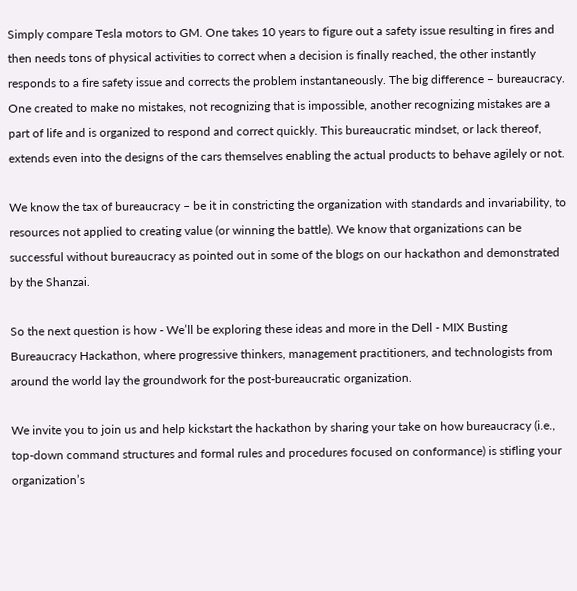Simply compare Tesla motors to GM. One takes 10 years to figure out a safety issue resulting in fires and then needs tons of physical activities to correct when a decision is finally reached, the other instantly responds to a fire safety issue and corrects the problem instantaneously. The big difference – bureaucracy. One created to make no mistakes, not recognizing that is impossible, another recognizing mistakes are a part of life and is organized to respond and correct quickly. This bureaucratic mindset, or lack thereof, extends even into the designs of the cars themselves enabling the actual products to behave agilely or not.

We know the tax of bureaucracy – be it in constricting the organization with standards and invariability, to resources not applied to creating value (or winning the battle). We know that organizations can be successful without bureaucracy as pointed out in some of the blogs on our hackathon and demonstrated by the Shanzai.

So the next question is how - We’ll be exploring these ideas and more in the Dell - MIX Busting Bureaucracy Hackathon, where progressive thinkers, management practitioners, and technologists from around the world lay the groundwork for the post-bureaucratic organization.

We invite you to join us and help kickstart the hackathon by sharing your take on how bureaucracy (i.e., top-down command structures and formal rules and procedures focused on conformance) is stifling your organization’s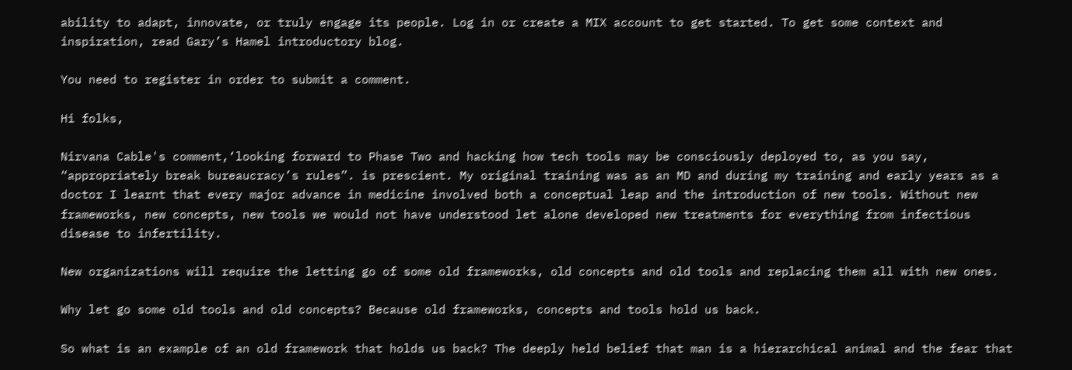ability to adapt, innovate, or truly engage its people. Log in or create a MIX account to get started. To get some context and inspiration, read Gary’s Hamel introductory blog.

You need to register in order to submit a comment.

Hi folks,

Nirvana Cable's comment,‘looking forward to Phase Two and hacking how tech tools may be consciously deployed to, as you say, “appropriately break bureaucracy’s rules”. is prescient. My original training was as an MD and during my training and early years as a doctor I learnt that every major advance in medicine involved both a conceptual leap and the introduction of new tools. Without new frameworks, new concepts, new tools we would not have understood let alone developed new treatments for everything from infectious disease to infertility.

New organizations will require the letting go of some old frameworks, old concepts and old tools and replacing them all with new ones.

Why let go some old tools and old concepts? Because old frameworks, concepts and tools hold us back.

So what is an example of an old framework that holds us back? The deeply held belief that man is a hierarchical animal and the fear that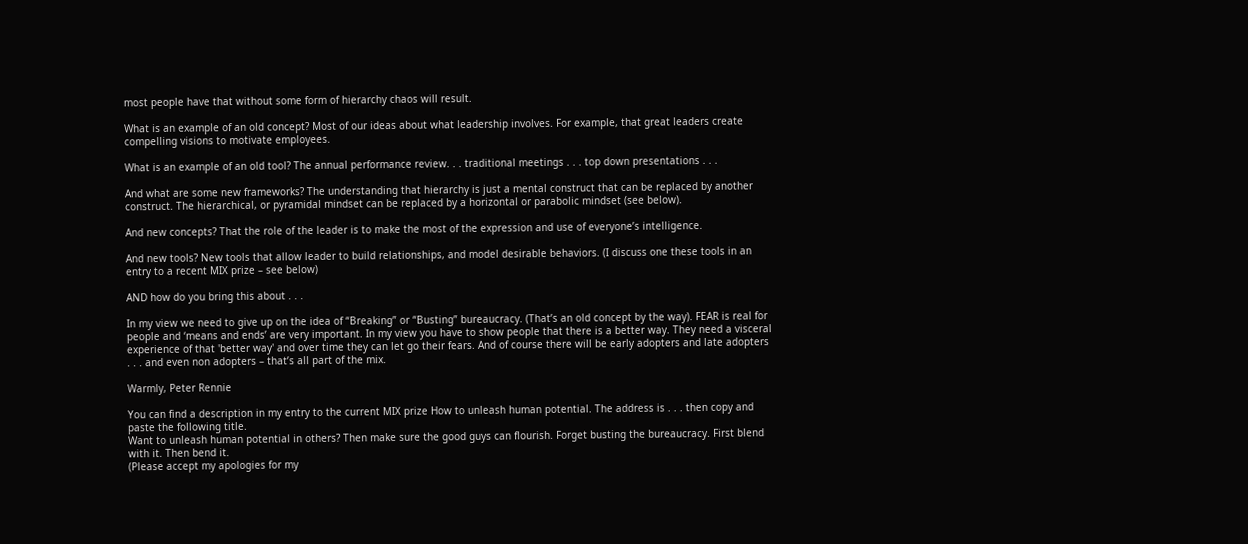most people have that without some form of hierarchy chaos will result.

What is an example of an old concept? Most of our ideas about what leadership involves. For example, that great leaders create compelling visions to motivate employees.

What is an example of an old tool? The annual performance review. . . traditional meetings . . . top down presentations . . .

And what are some new frameworks? The understanding that hierarchy is just a mental construct that can be replaced by another construct. The hierarchical, or pyramidal mindset can be replaced by a horizontal or parabolic mindset (see below).

And new concepts? That the role of the leader is to make the most of the expression and use of everyone’s intelligence.

And new tools? New tools that allow leader to build relationships, and model desirable behaviors. (I discuss one these tools in an entry to a recent MIX prize – see below)

AND how do you bring this about . . .

In my view we need to give up on the idea of “Breaking” or “Busting” bureaucracy. (That’s an old concept by the way). FEAR is real for people and ‘means and ends’ are very important. In my view you have to show people that there is a better way. They need a visceral experience of that 'better way' and over time they can let go their fears. And of course there will be early adopters and late adopters . . . and even non adopters – that’s all part of the mix.

Warmly, Peter Rennie

You can find a description in my entry to the current MIX prize How to unleash human potential. The address is . . . then copy and paste the following title.
Want to unleash human potential in others? Then make sure the good guys can flourish. Forget busting the bureaucracy. First blend with it. Then bend it.
(Please accept my apologies for my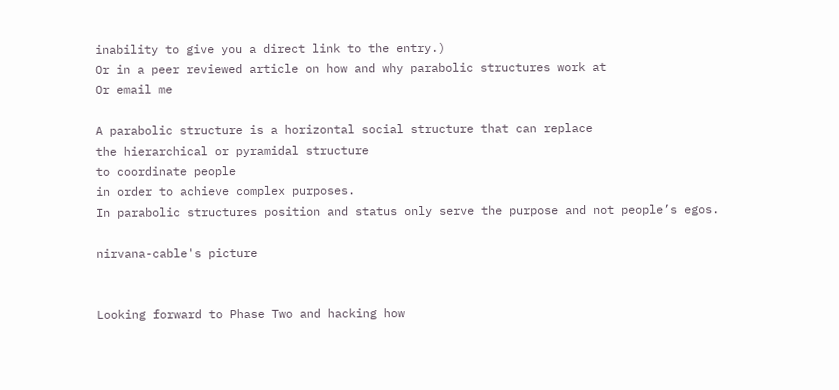inability to give you a direct link to the entry.)
Or in a peer reviewed article on how and why parabolic structures work at
Or email me

A parabolic structure is a horizontal social structure that can replace
the hierarchical or pyramidal structure
to coordinate people
in order to achieve complex purposes.
In parabolic structures position and status only serve the purpose and not people’s egos.

nirvana-cable's picture


Looking forward to Phase Two and hacking how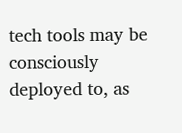tech tools may be consciously deployed to, as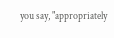you say, "appropriately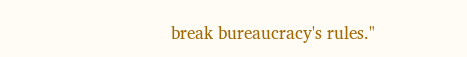break bureaucracy's rules."